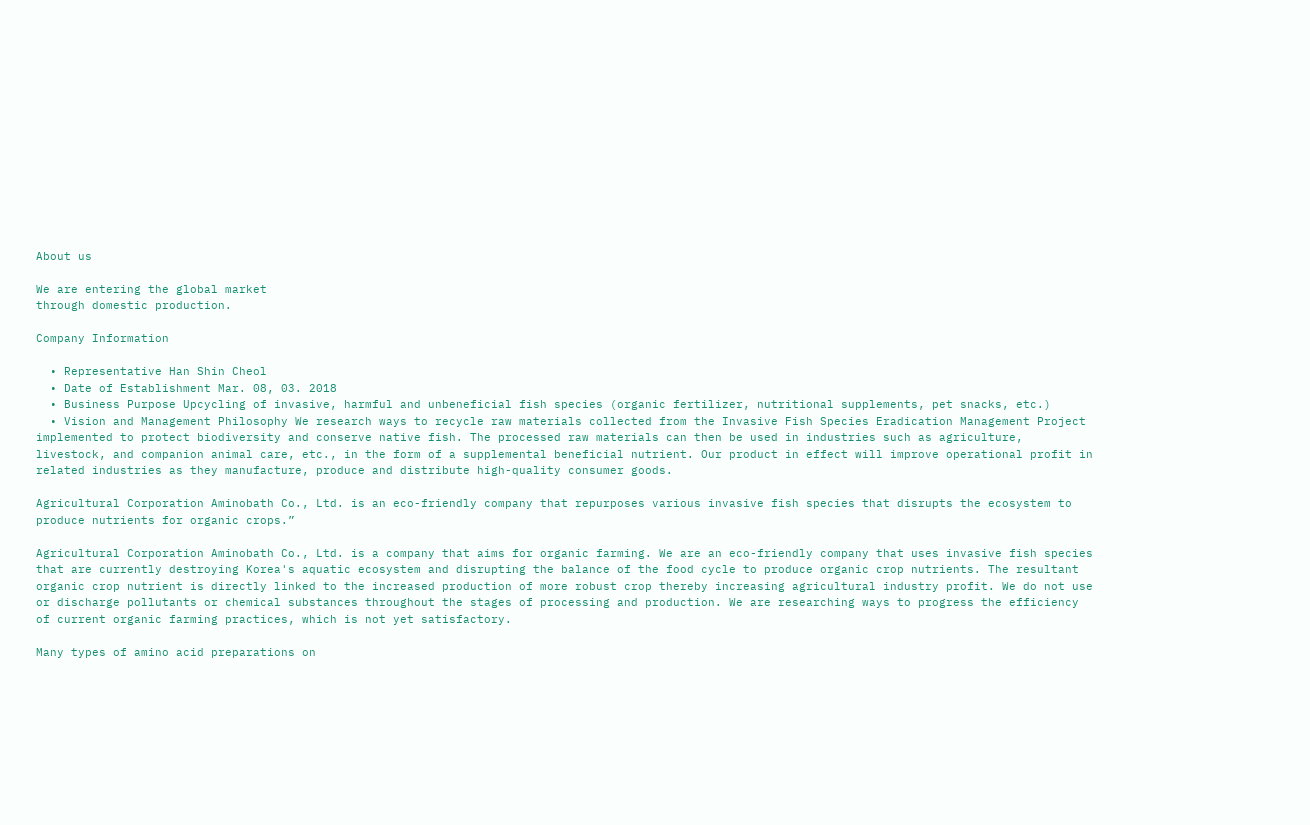About us

We are entering the global market
through domestic production.

Company Information

  • Representative Han Shin Cheol
  • Date of Establishment Mar. 08, 03. 2018
  • Business Purpose Upcycling of invasive, harmful and unbeneficial fish species (organic fertilizer, nutritional supplements, pet snacks, etc.)
  • Vision and Management Philosophy We research ways to recycle raw materials collected from the Invasive Fish Species Eradication Management Project implemented to protect biodiversity and conserve native fish. The processed raw materials can then be used in industries such as agriculture, livestock, and companion animal care, etc., in the form of a supplemental beneficial nutrient. Our product in effect will improve operational profit in related industries as they manufacture, produce and distribute high-quality consumer goods.

Agricultural Corporation Aminobath Co., Ltd. is an eco-friendly company that repurposes various invasive fish species that disrupts the ecosystem to produce nutrients for organic crops.”

Agricultural Corporation Aminobath Co., Ltd. is a company that aims for organic farming. We are an eco-friendly company that uses invasive fish species that are currently destroying Korea's aquatic ecosystem and disrupting the balance of the food cycle to produce organic crop nutrients. The resultant organic crop nutrient is directly linked to the increased production of more robust crop thereby increasing agricultural industry profit. We do not use or discharge pollutants or chemical substances throughout the stages of processing and production. We are researching ways to progress the efficiency of current organic farming practices, which is not yet satisfactory.

Many types of amino acid preparations on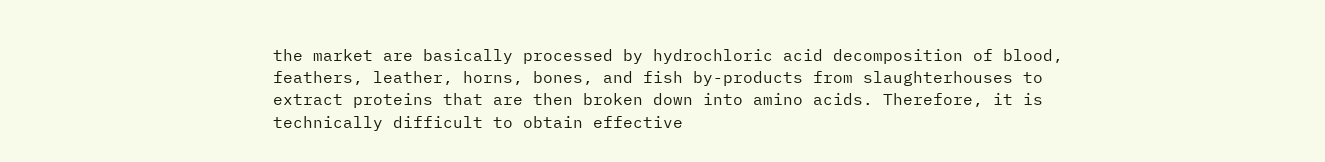the market are basically processed by hydrochloric acid decomposition of blood, feathers, leather, horns, bones, and fish by-products from slaughterhouses to extract proteins that are then broken down into amino acids. Therefore, it is technically difficult to obtain effective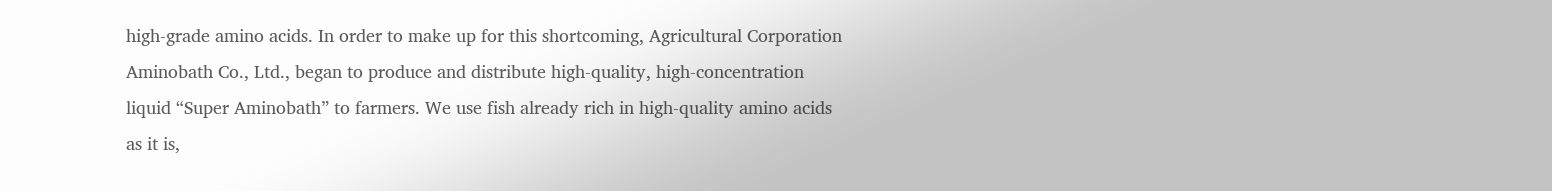high-grade amino acids. In order to make up for this shortcoming, Agricultural Corporation Aminobath Co., Ltd., began to produce and distribute high-quality, high-concentration liquid “Super Aminobath” to farmers. We use fish already rich in high-quality amino acids as it is,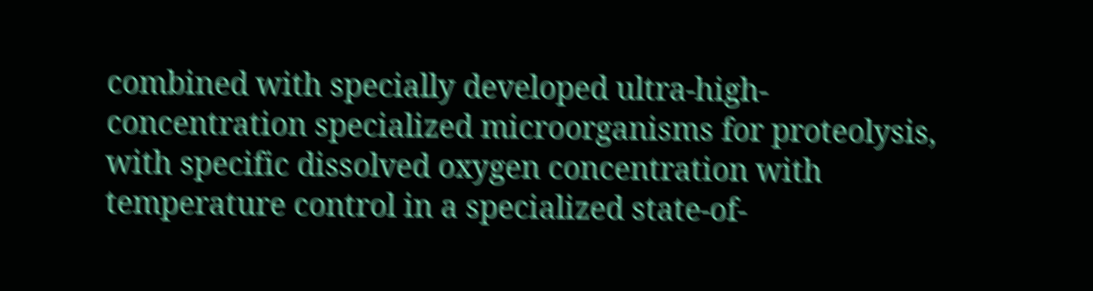combined with specially developed ultra-high-concentration specialized microorganisms for proteolysis, with specific dissolved oxygen concentration with temperature control in a specialized state-of-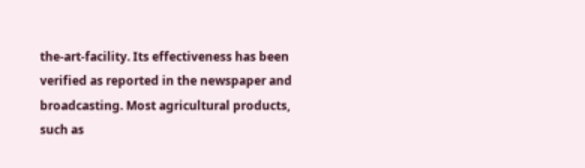the-art-facility. Its effectiveness has been verified as reported in the newspaper and broadcasting. Most agricultural products, such as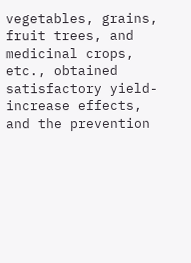vegetables, grains, fruit trees, and medicinal crops, etc., obtained satisfactory yield-increase effects, and the prevention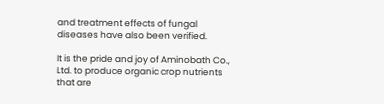and treatment effects of fungal diseases have also been verified.

It is the pride and joy of Aminobath Co., Ltd. to produce organic crop nutrients that are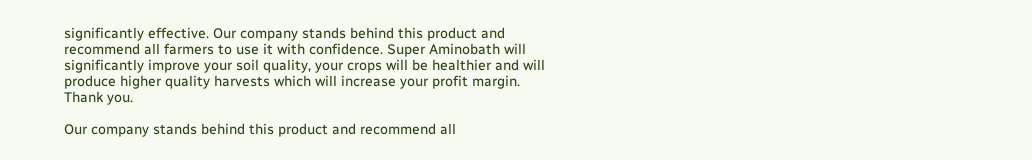significantly effective. Our company stands behind this product and recommend all farmers to use it with confidence. Super Aminobath will significantly improve your soil quality, your crops will be healthier and will produce higher quality harvests which will increase your profit margin. Thank you.

Our company stands behind this product and recommend all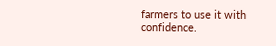farmers to use it with confidence.